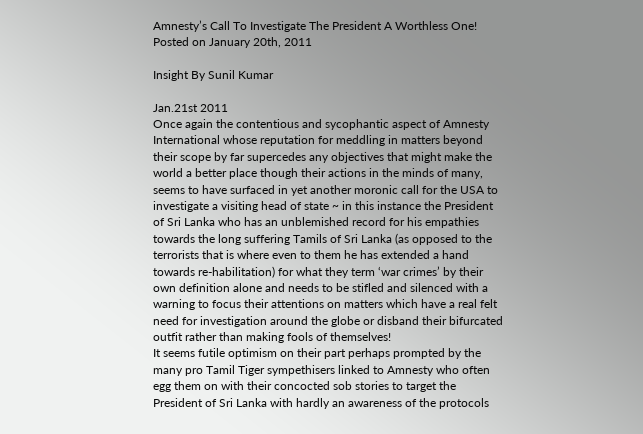Amnesty’s Call To Investigate The President A Worthless One!
Posted on January 20th, 2011

Insight By Sunil Kumar

Jan.21st 2011
Once again the contentious and sycophantic aspect of Amnesty International whose reputation for meddling in matters beyond their scope by far supercedes any objectives that might make the world a better place though their actions in the minds of many, seems to have surfaced in yet another moronic call for the USA to investigate a visiting head of state ~ in this instance the President of Sri Lanka who has an unblemished record for his empathies towards the long suffering Tamils of Sri Lanka (as opposed to the terrorists that is where even to them he has extended a hand towards re-habilitation) for what they term ‘war crimes’ by their own definition alone and needs to be stifled and silenced with a warning to focus their attentions on matters which have a real felt need for investigation around the globe or disband their bifurcated outfit rather than making fools of themselves!
It seems futile optimism on their part perhaps prompted by the many pro Tamil Tiger sympethisers linked to Amnesty who often egg them on with their concocted sob stories to target the President of Sri Lanka with hardly an awareness of the protocols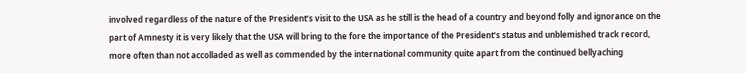involved regardless of the nature of the President’s visit to the USA as he still is the head of a country and beyond folly and ignorance on the part of Amnesty it is very likely that the USA will bring to the fore the importance of the President’s status and unblemished track record, more often than not accolladed as well as commended by the international community quite apart from the continued bellyaching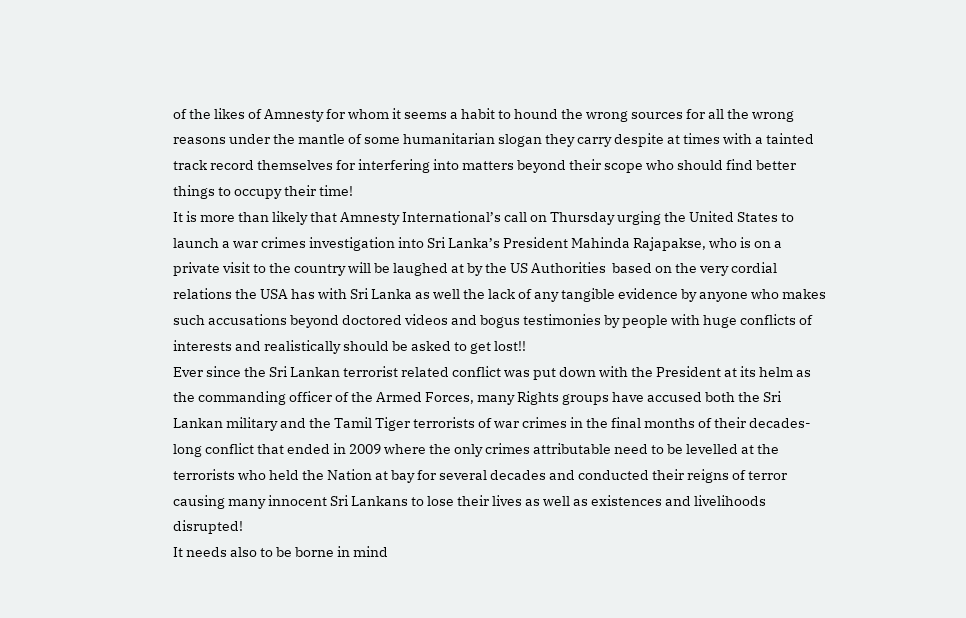of the likes of Amnesty for whom it seems a habit to hound the wrong sources for all the wrong reasons under the mantle of some humanitarian slogan they carry despite at times with a tainted track record themselves for interfering into matters beyond their scope who should find better things to occupy their time!
It is more than likely that Amnesty International’s call on Thursday urging the United States to launch a war crimes investigation into Sri Lanka’s President Mahinda Rajapakse, who is on a private visit to the country will be laughed at by the US Authorities  based on the very cordial relations the USA has with Sri Lanka as well the lack of any tangible evidence by anyone who makes such accusations beyond doctored videos and bogus testimonies by people with huge conflicts of interests and realistically should be asked to get lost!!
Ever since the Sri Lankan terrorist related conflict was put down with the President at its helm as the commanding officer of the Armed Forces, many Rights groups have accused both the Sri Lankan military and the Tamil Tiger terrorists of war crimes in the final months of their decades-long conflict that ended in 2009 where the only crimes attributable need to be levelled at the terrorists who held the Nation at bay for several decades and conducted their reigns of terror causing many innocent Sri Lankans to lose their lives as well as existences and livelihoods disrupted!
It needs also to be borne in mind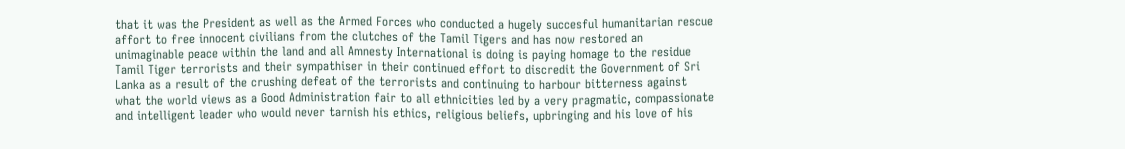that it was the President as well as the Armed Forces who conducted a hugely succesful humanitarian rescue affort to free innocent civilians from the clutches of the Tamil Tigers and has now restored an unimaginable peace within the land and all Amnesty International is doing is paying homage to the residue Tamil Tiger terrorists and their sympathiser in their continued effort to discredit the Government of Sri Lanka as a result of the crushing defeat of the terrorists and continuing to harbour bitterness against what the world views as a Good Administration fair to all ethnicities led by a very pragmatic, compassionate and intelligent leader who would never tarnish his ethics, religious beliefs, upbringing and his love of his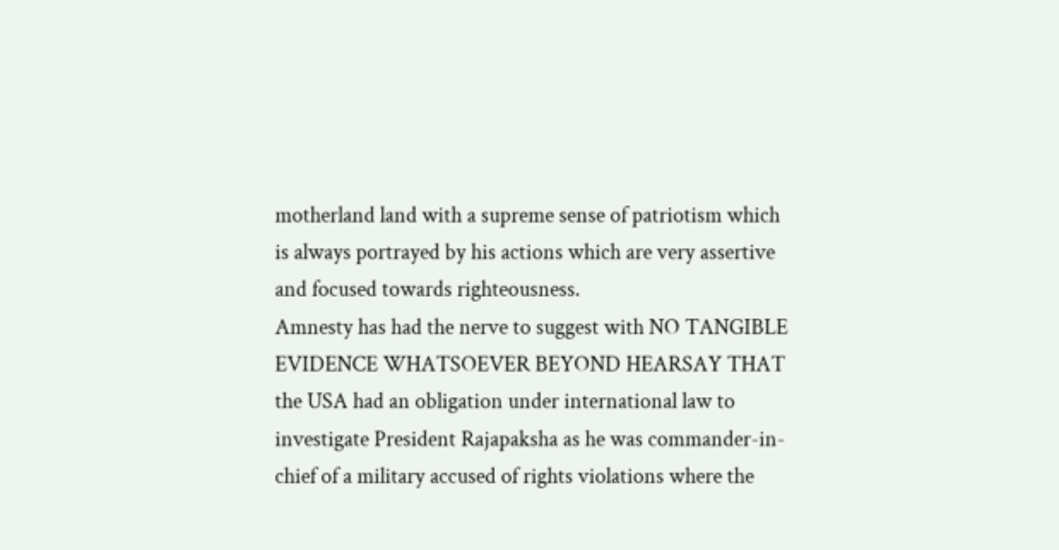motherland land with a supreme sense of patriotism which is always portrayed by his actions which are very assertive and focused towards righteousness.
Amnesty has had the nerve to suggest with NO TANGIBLE EVIDENCE WHATSOEVER BEYOND HEARSAY THAT the USA had an obligation under international law to investigate President Rajapaksha as he was commander-in-chief of a military accused of rights violations where the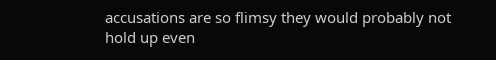accusations are so flimsy they would probably not hold up even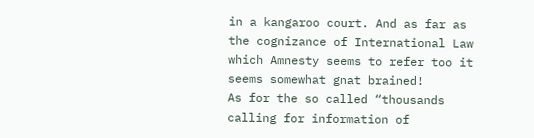in a kangaroo court. And as far as the cognizance of International Law which Amnesty seems to refer too it seems somewhat gnat brained!
As for the so called “thousands calling for information of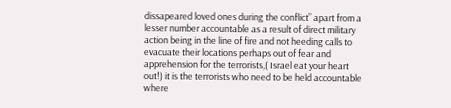dissapeared loved ones during the conflict” apart from a lesser number accountable as a result of direct military action being in the line of fire and not heeding calls to evacuate their locations perhaps out of fear and apprehension for the terrorists,( Israel eat your heart out!) it is the terrorists who need to be held accountable where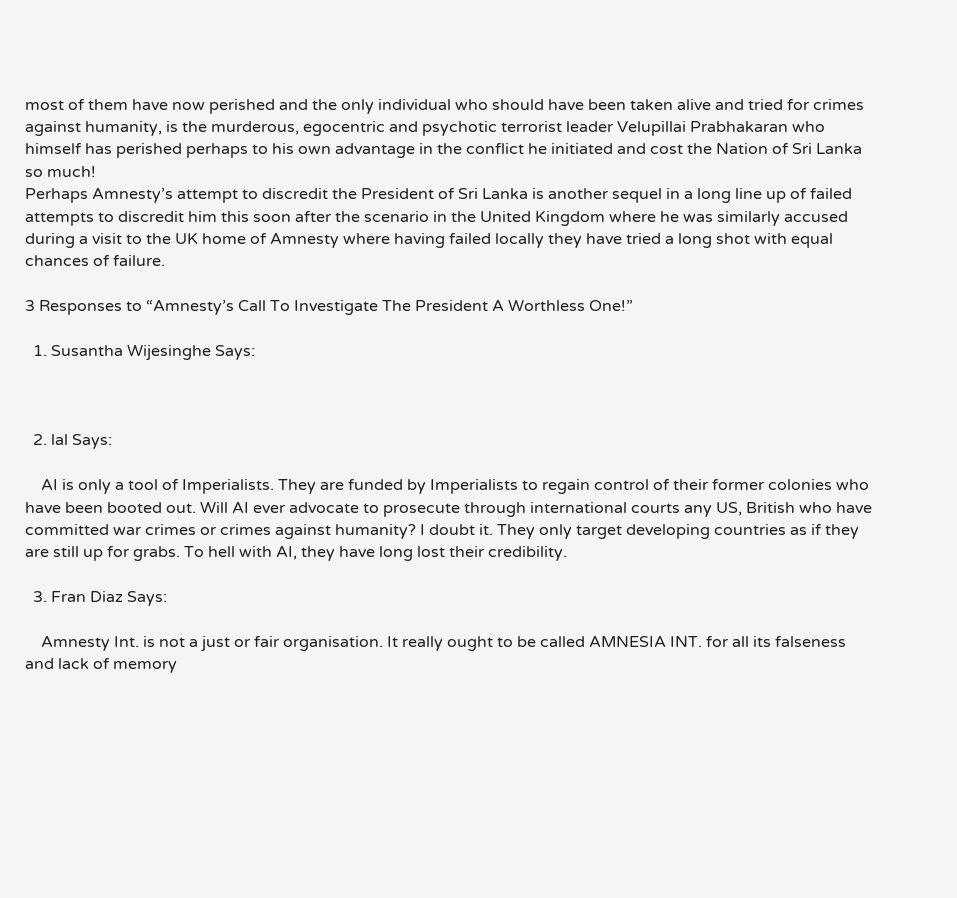most of them have now perished and the only individual who should have been taken alive and tried for crimes against humanity, is the murderous, egocentric and psychotic terrorist leader Velupillai Prabhakaran who himself has perished perhaps to his own advantage in the conflict he initiated and cost the Nation of Sri Lanka so much!
Perhaps Amnesty’s attempt to discredit the President of Sri Lanka is another sequel in a long line up of failed attempts to discredit him this soon after the scenario in the United Kingdom where he was similarly accused during a visit to the UK home of Amnesty where having failed locally they have tried a long shot with equal chances of failure.

3 Responses to “Amnesty’s Call To Investigate The President A Worthless One!”

  1. Susantha Wijesinghe Says:



  2. lal Says:

    AI is only a tool of Imperialists. They are funded by Imperialists to regain control of their former colonies who have been booted out. Will AI ever advocate to prosecute through international courts any US, British who have committed war crimes or crimes against humanity? I doubt it. They only target developing countries as if they are still up for grabs. To hell with AI, they have long lost their credibility.

  3. Fran Diaz Says:

    Amnesty Int. is not a just or fair organisation. It really ought to be called AMNESIA INT. for all its falseness and lack of memory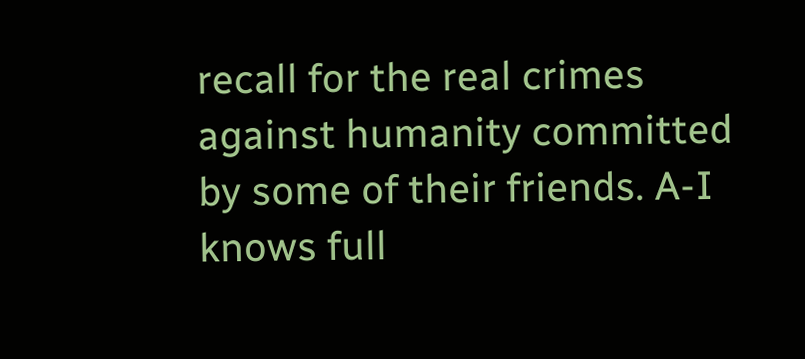recall for the real crimes against humanity committed by some of their friends. A-I knows full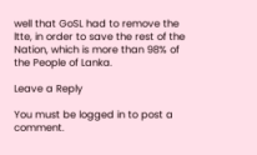well that GoSL had to remove the ltte, in order to save the rest of the Nation, which is more than 98% of the People of Lanka.

Leave a Reply

You must be logged in to post a comment.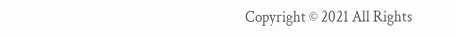Copyright © 2021 All Rights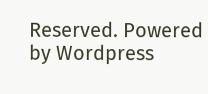Reserved. Powered by Wordpress